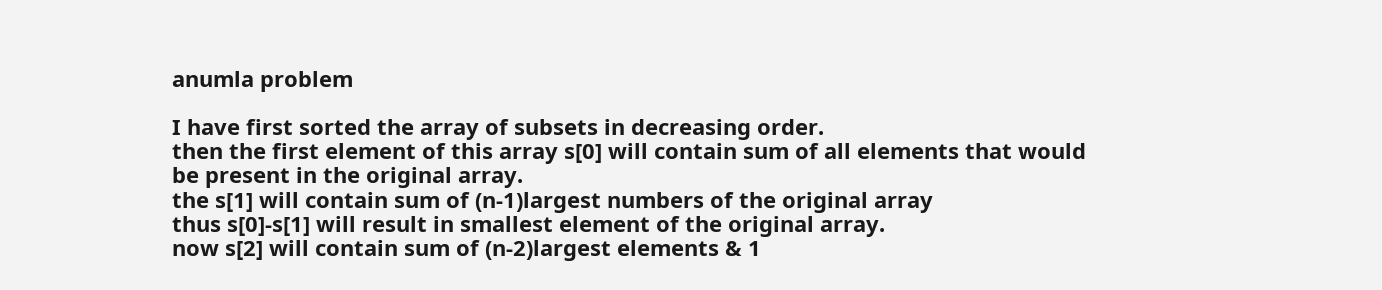anumla problem

I have first sorted the array of subsets in decreasing order.
then the first element of this array s[0] will contain sum of all elements that would be present in the original array.
the s[1] will contain sum of (n-1)largest numbers of the original array
thus s[0]-s[1] will result in smallest element of the original array.
now s[2] will contain sum of (n-2)largest elements & 1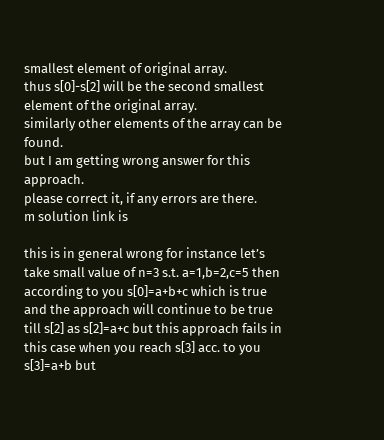smallest element of original array.
thus s[0]-s[2] will be the second smallest element of the original array.
similarly other elements of the array can be found.
but I am getting wrong answer for this approach.
please correct it, if any errors are there.
m solution link is

this is in general wrong for instance let’s take small value of n=3 s.t. a=1,b=2,c=5 then according to you s[0]=a+b+c which is true and the approach will continue to be true till s[2] as s[2]=a+c but this approach fails in this case when you reach s[3] acc. to you s[3]=a+b but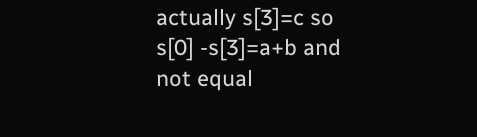actually s[3]=c so s[0] -s[3]=a+b and not equal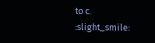to c. :slight_smile: